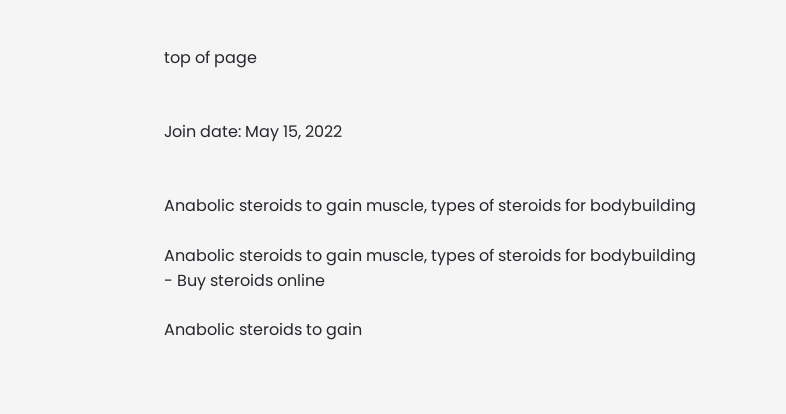top of page


Join date: May 15, 2022


Anabolic steroids to gain muscle, types of steroids for bodybuilding

Anabolic steroids to gain muscle, types of steroids for bodybuilding - Buy steroids online

Anabolic steroids to gain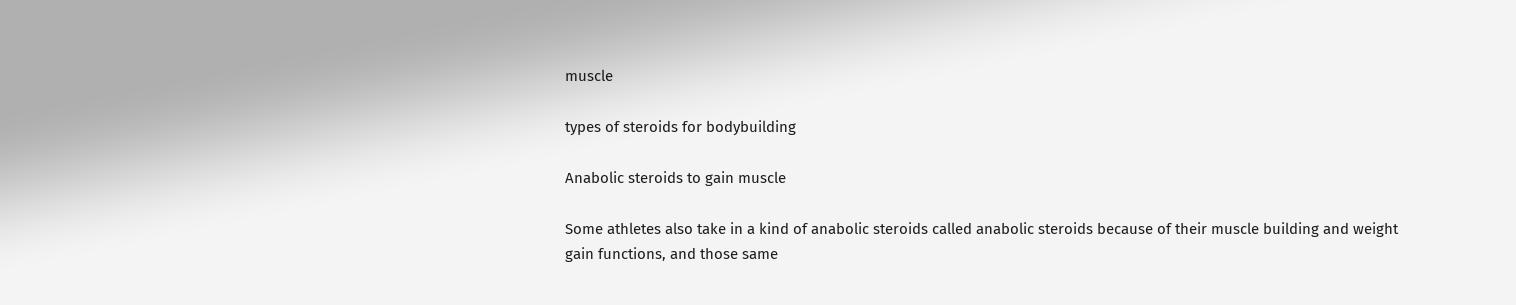muscle

types of steroids for bodybuilding

Anabolic steroids to gain muscle

Some athletes also take in a kind of anabolic steroids called anabolic steroids because of their muscle building and weight gain functions, and those same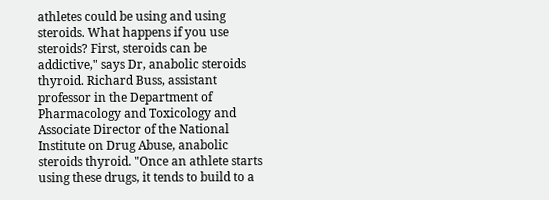athletes could be using and using steroids. What happens if you use steroids? First, steroids can be addictive," says Dr, anabolic steroids thyroid. Richard Buss, assistant professor in the Department of Pharmacology and Toxicology and Associate Director of the National Institute on Drug Abuse, anabolic steroids thyroid. "Once an athlete starts using these drugs, it tends to build to a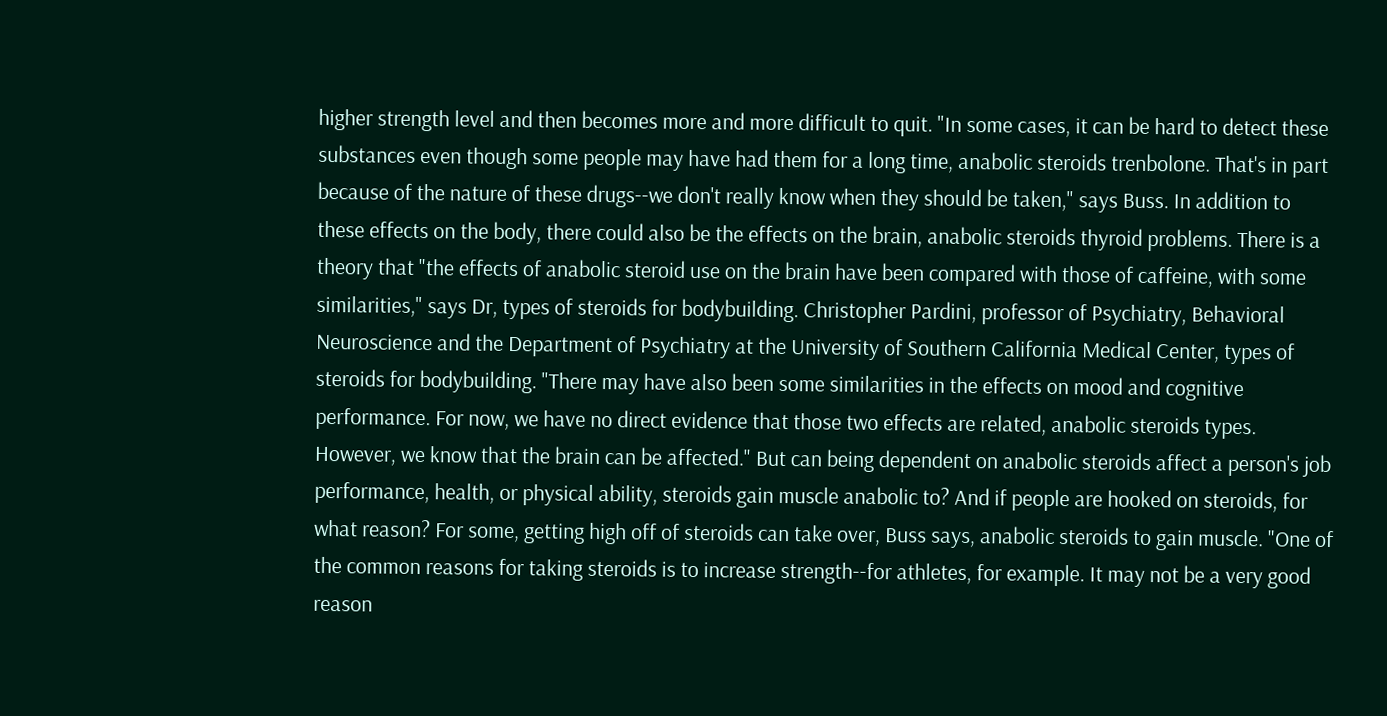higher strength level and then becomes more and more difficult to quit. "In some cases, it can be hard to detect these substances even though some people may have had them for a long time, anabolic steroids trenbolone. That's in part because of the nature of these drugs--we don't really know when they should be taken," says Buss. In addition to these effects on the body, there could also be the effects on the brain, anabolic steroids thyroid problems. There is a theory that "the effects of anabolic steroid use on the brain have been compared with those of caffeine, with some similarities," says Dr, types of steroids for bodybuilding. Christopher Pardini, professor of Psychiatry, Behavioral Neuroscience and the Department of Psychiatry at the University of Southern California Medical Center, types of steroids for bodybuilding. "There may have also been some similarities in the effects on mood and cognitive performance. For now, we have no direct evidence that those two effects are related, anabolic steroids types. However, we know that the brain can be affected." But can being dependent on anabolic steroids affect a person's job performance, health, or physical ability, steroids gain muscle anabolic to? And if people are hooked on steroids, for what reason? For some, getting high off of steroids can take over, Buss says, anabolic steroids to gain muscle. "One of the common reasons for taking steroids is to increase strength--for athletes, for example. It may not be a very good reason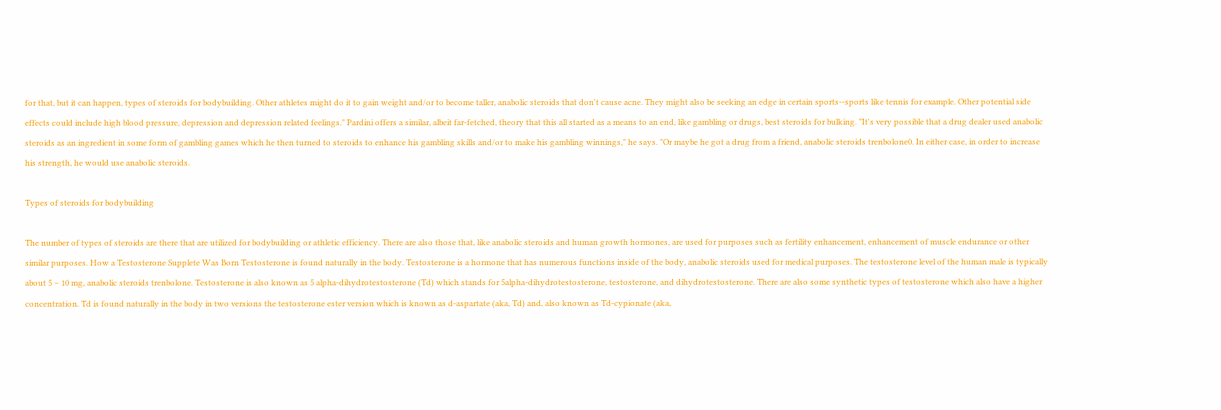for that, but it can happen, types of steroids for bodybuilding. Other athletes might do it to gain weight and/or to become taller, anabolic steroids that don't cause acne. They might also be seeking an edge in certain sports--sports like tennis for example. Other potential side effects could include high blood pressure, depression and depression related feelings." Pardini offers a similar, albeit far-fetched, theory that this all started as a means to an end, like gambling or drugs, best steroids for bulking. "It's very possible that a drug dealer used anabolic steroids as an ingredient in some form of gambling games which he then turned to steroids to enhance his gambling skills and/or to make his gambling winnings," he says. "Or maybe he got a drug from a friend, anabolic steroids trenbolone0. In either case, in order to increase his strength, he would use anabolic steroids.

Types of steroids for bodybuilding

The number of types of steroids are there that are utilized for bodybuilding or athletic efficiency. There are also those that, like anabolic steroids and human growth hormones, are used for purposes such as fertility enhancement, enhancement of muscle endurance or other similar purposes. How a Testosterone Supplete Was Born Testosterone is found naturally in the body. Testosterone is a hormone that has numerous functions inside of the body, anabolic steroids used for medical purposes. The testosterone level of the human male is typically about 5 – 10 mg, anabolic steroids trenbolone. Testosterone is also known as 5 alpha-dihydrotestosterone (Td) which stands for 5alpha-dihydrotestosterone, testosterone, and dihydrotestosterone. There are also some synthetic types of testosterone which also have a higher concentration. Td is found naturally in the body in two versions the testosterone ester version which is known as d-aspartate (aka, Td) and, also known as Td-cypionate (aka,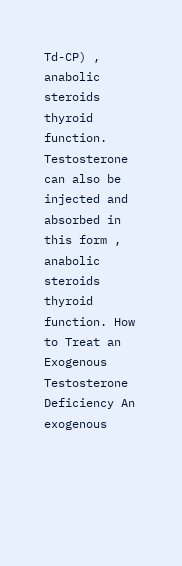Td-CP) , anabolic steroids thyroid function. Testosterone can also be injected and absorbed in this form , anabolic steroids thyroid function. How to Treat an Exogenous Testosterone Deficiency An exogenous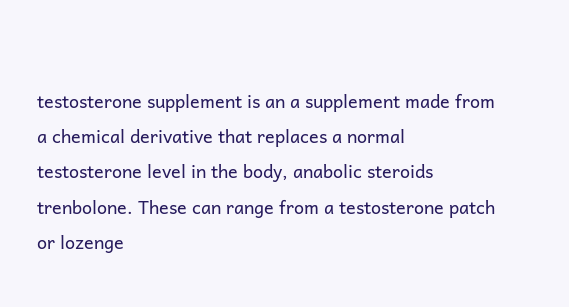testosterone supplement is an a supplement made from a chemical derivative that replaces a normal testosterone level in the body, anabolic steroids trenbolone. These can range from a testosterone patch or lozenge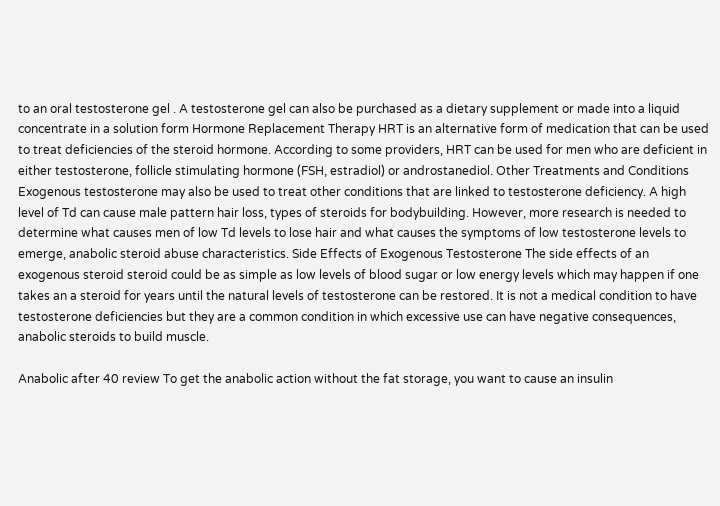to an oral testosterone gel . A testosterone gel can also be purchased as a dietary supplement or made into a liquid concentrate in a solution form Hormone Replacement Therapy HRT is an alternative form of medication that can be used to treat deficiencies of the steroid hormone. According to some providers, HRT can be used for men who are deficient in either testosterone, follicle stimulating hormone (FSH, estradiol) or androstanediol. Other Treatments and Conditions Exogenous testosterone may also be used to treat other conditions that are linked to testosterone deficiency. A high level of Td can cause male pattern hair loss, types of steroids for bodybuilding. However, more research is needed to determine what causes men of low Td levels to lose hair and what causes the symptoms of low testosterone levels to emerge, anabolic steroid abuse characteristics. Side Effects of Exogenous Testosterone The side effects of an exogenous steroid steroid could be as simple as low levels of blood sugar or low energy levels which may happen if one takes an a steroid for years until the natural levels of testosterone can be restored. It is not a medical condition to have testosterone deficiencies but they are a common condition in which excessive use can have negative consequences, anabolic steroids to build muscle.

Anabolic after 40 review To get the anabolic action without the fat storage, you want to cause an insulin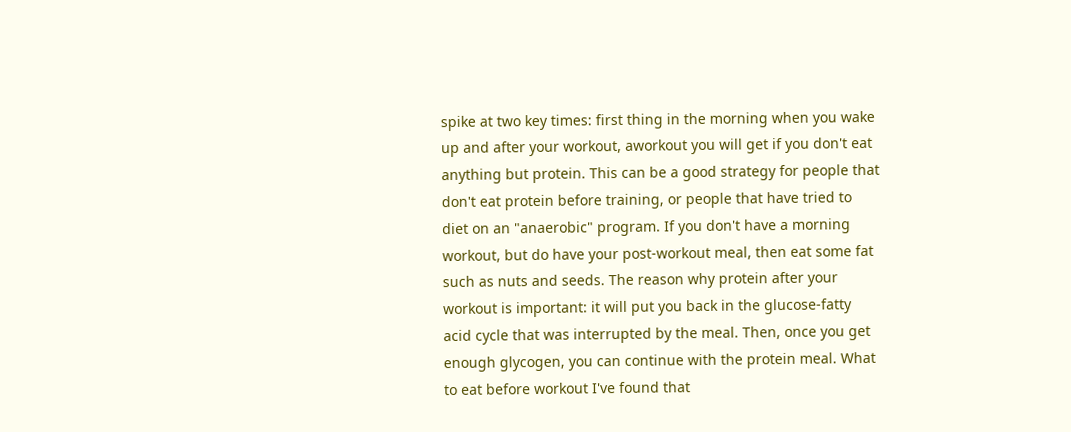spike at two key times: first thing in the morning when you wake up and after your workout, aworkout you will get if you don't eat anything but protein. This can be a good strategy for people that don't eat protein before training, or people that have tried to diet on an "anaerobic" program. If you don't have a morning workout, but do have your post-workout meal, then eat some fat such as nuts and seeds. The reason why protein after your workout is important: it will put you back in the glucose-fatty acid cycle that was interrupted by the meal. Then, once you get enough glycogen, you can continue with the protein meal. What to eat before workout I've found that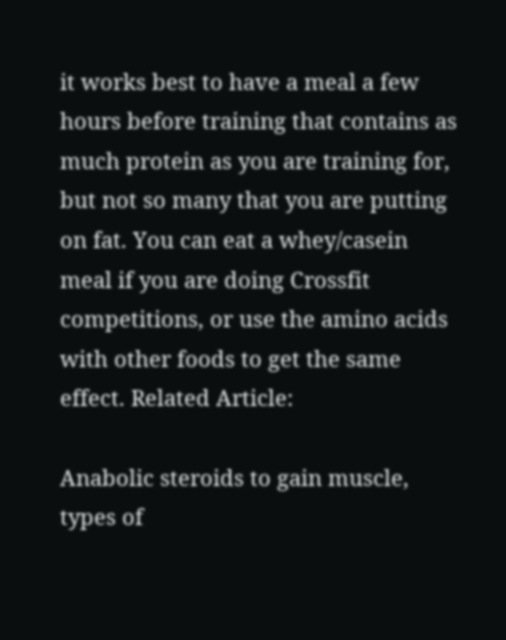it works best to have a meal a few hours before training that contains as much protein as you are training for, but not so many that you are putting on fat. You can eat a whey/casein meal if you are doing Crossfit competitions, or use the amino acids with other foods to get the same effect. Related Article:

Anabolic steroids to gain muscle, types of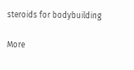steroids for bodybuilding

More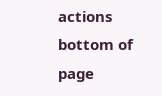actions
bottom of page